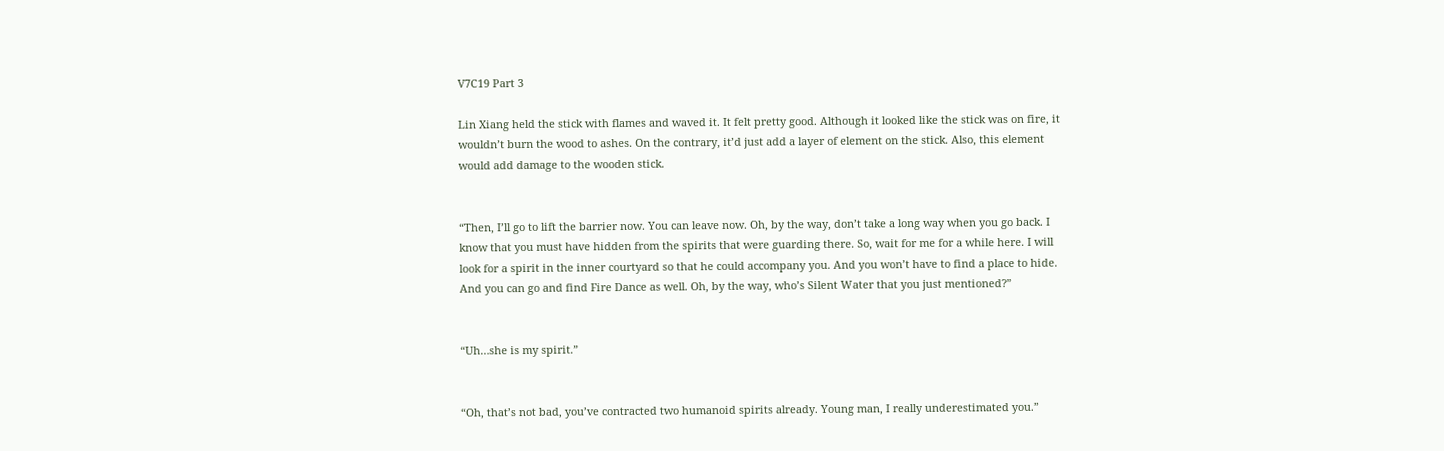V7C19 Part 3

Lin Xiang held the stick with flames and waved it. It felt pretty good. Although it looked like the stick was on fire, it wouldn’t burn the wood to ashes. On the contrary, it’d just add a layer of element on the stick. Also, this element would add damage to the wooden stick.


“Then, I’ll go to lift the barrier now. You can leave now. Oh, by the way, don’t take a long way when you go back. I know that you must have hidden from the spirits that were guarding there. So, wait for me for a while here. I will look for a spirit in the inner courtyard so that he could accompany you. And you won’t have to find a place to hide. And you can go and find Fire Dance as well. Oh, by the way, who’s Silent Water that you just mentioned?”


“Uh…she is my spirit.”


“Oh, that’s not bad, you’ve contracted two humanoid spirits already. Young man, I really underestimated you.”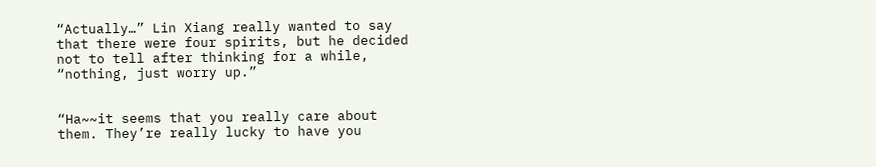“Actually…” Lin Xiang really wanted to say that there were four spirits, but he decided not to tell after thinking for a while, “nothing, just worry up.”


“Ha~~it seems that you really care about them. They’re really lucky to have you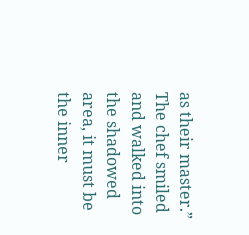as their master.” The chef smiled and walked into the shadowed area, it must be the inner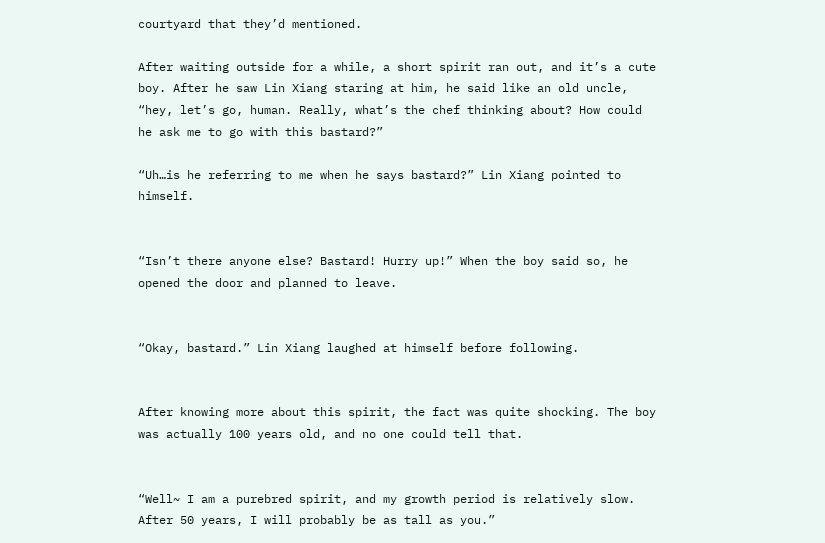courtyard that they’d mentioned.

After waiting outside for a while, a short spirit ran out, and it’s a cute boy. After he saw Lin Xiang staring at him, he said like an old uncle, “hey, let’s go, human. Really, what’s the chef thinking about? How could he ask me to go with this bastard?”

“Uh…is he referring to me when he says bastard?” Lin Xiang pointed to himself.


“Isn’t there anyone else? Bastard! Hurry up!” When the boy said so, he opened the door and planned to leave.


“Okay, bastard.” Lin Xiang laughed at himself before following.


After knowing more about this spirit, the fact was quite shocking. The boy was actually 100 years old, and no one could tell that.


“Well~ I am a purebred spirit, and my growth period is relatively slow. After 50 years, I will probably be as tall as you.”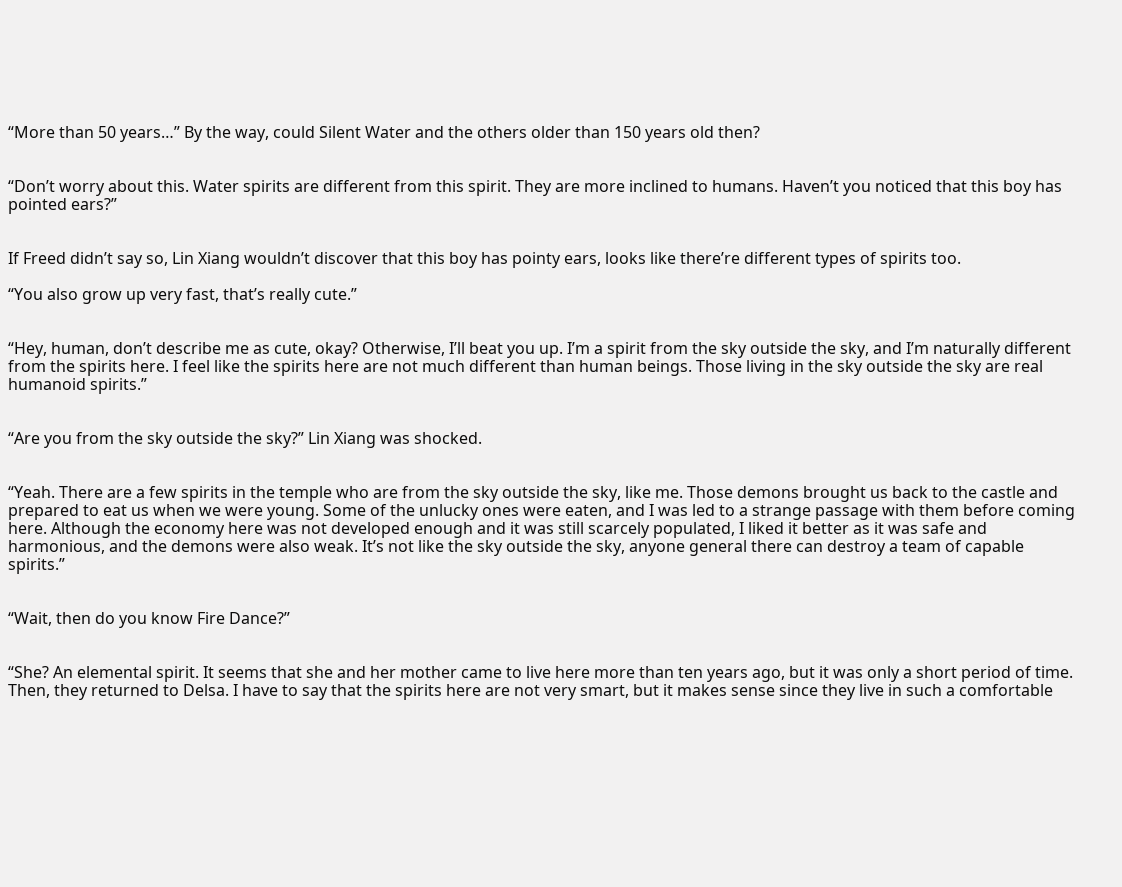“More than 50 years…” By the way, could Silent Water and the others older than 150 years old then?


“Don’t worry about this. Water spirits are different from this spirit. They are more inclined to humans. Haven’t you noticed that this boy has pointed ears?”


If Freed didn’t say so, Lin Xiang wouldn’t discover that this boy has pointy ears, looks like there’re different types of spirits too.

“You also grow up very fast, that’s really cute.”


“Hey, human, don’t describe me as cute, okay? Otherwise, I’ll beat you up. I’m a spirit from the sky outside the sky, and I’m naturally different from the spirits here. I feel like the spirits here are not much different than human beings. Those living in the sky outside the sky are real humanoid spirits.”


“Are you from the sky outside the sky?” Lin Xiang was shocked.


“Yeah. There are a few spirits in the temple who are from the sky outside the sky, like me. Those demons brought us back to the castle and prepared to eat us when we were young. Some of the unlucky ones were eaten, and I was led to a strange passage with them before coming here. Although the economy here was not developed enough and it was still scarcely populated, I liked it better as it was safe and harmonious, and the demons were also weak. It’s not like the sky outside the sky, anyone general there can destroy a team of capable spirits.”


“Wait, then do you know Fire Dance?”


“She? An elemental spirit. It seems that she and her mother came to live here more than ten years ago, but it was only a short period of time. Then, they returned to Delsa. I have to say that the spirits here are not very smart, but it makes sense since they live in such a comfortable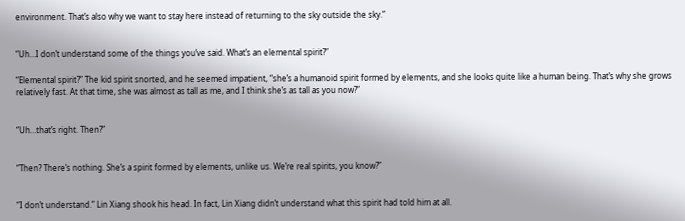environment. That’s also why we want to stay here instead of returning to the sky outside the sky.”


“Uh…I don’t understand some of the things you’ve said. What’s an elemental spirit?”

“Elemental spirit?” The kid spirit snorted, and he seemed impatient, “she’s a humanoid spirit formed by elements, and she looks quite like a human being. That’s why she grows relatively fast. At that time, she was almost as tall as me, and I think she’s as tall as you now?”


“Uh…that’s right. Then?”


“Then? There’s nothing. She’s a spirit formed by elements, unlike us. We’re real spirits, you know?”


“I don’t understand.” Lin Xiang shook his head. In fact, Lin Xiang didn’t understand what this spirit had told him at all.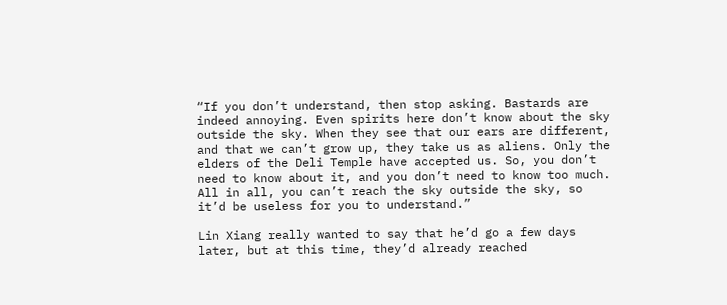“If you don’t understand, then stop asking. Bastards are indeed annoying. Even spirits here don’t know about the sky outside the sky. When they see that our ears are different, and that we can’t grow up, they take us as aliens. Only the elders of the Deli Temple have accepted us. So, you don’t need to know about it, and you don’t need to know too much. All in all, you can’t reach the sky outside the sky, so it’d be useless for you to understand.”

Lin Xiang really wanted to say that he’d go a few days later, but at this time, they’d already reached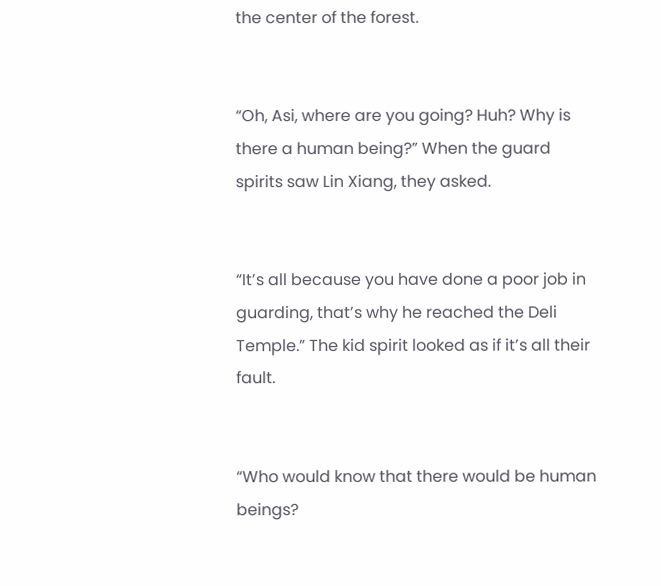the center of the forest.


“Oh, Asi, where are you going? Huh? Why is there a human being?” When the guard spirits saw Lin Xiang, they asked.


“It’s all because you have done a poor job in guarding, that’s why he reached the Deli Temple.” The kid spirit looked as if it’s all their fault.


“Who would know that there would be human beings?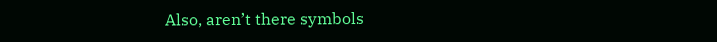Also, aren’t there symbols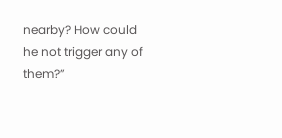nearby? How could he not trigger any of them?”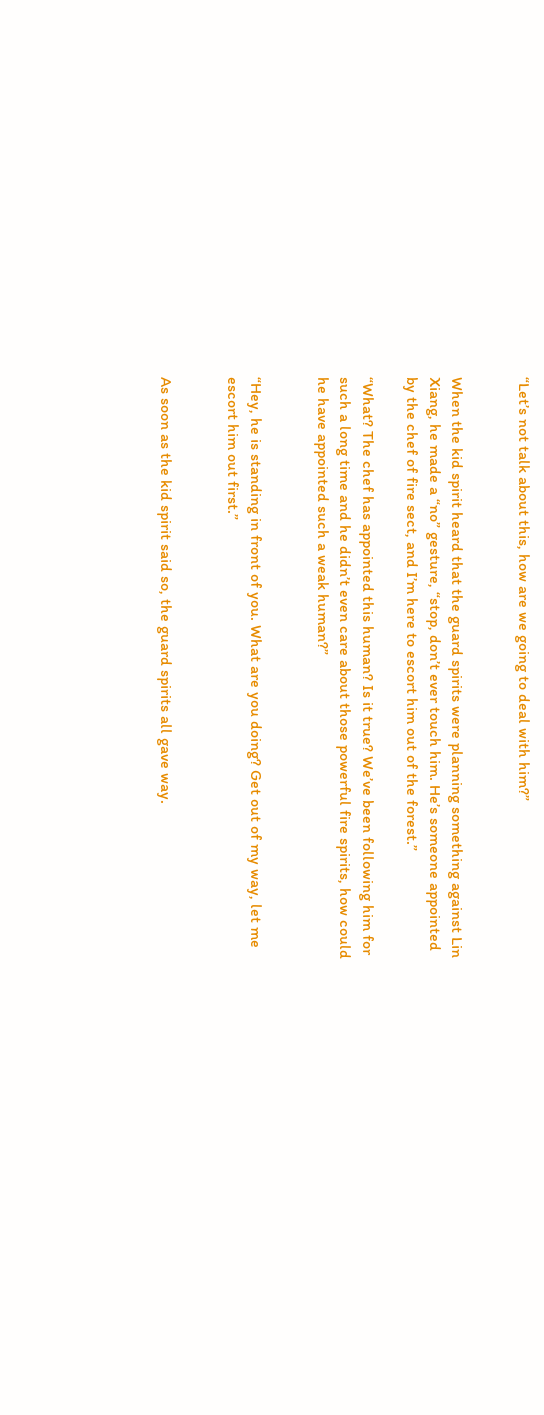“Let’s not talk about this, how are we going to deal with him?”


When the kid spirit heard that the guard spirits were planning something against Lin Xiang, he made a “no” gesture, “stop, don’t ever touch him. He’s someone appointed by the chef of fire sect, and I’m here to escort him out of the forest.”

“What? The chef has appointed this human? Is it true? We’ve been following him for such a long time and he didn’t even care about those powerful fire spirits, how could he have appointed such a weak human?”


“Hey, he is standing in front of you. What are you doing? Get out of my way, let me escort him out first.”


As soon as the kid spirit said so, the guard spirits all gave way.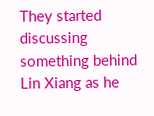They started discussing something behind Lin Xiang as he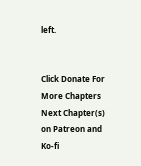left.


Click Donate For More Chapters
Next Chapter(s) on Patreon and Ko-fi